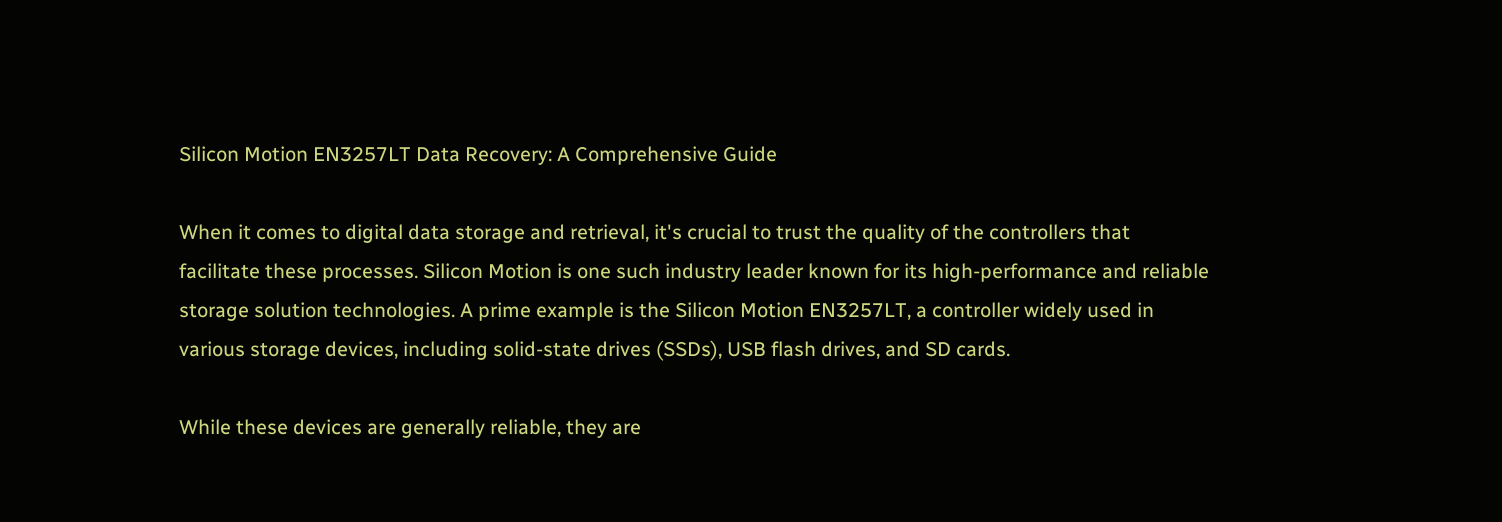Silicon Motion EN3257LT Data Recovery: A Comprehensive Guide

When it comes to digital data storage and retrieval, it's crucial to trust the quality of the controllers that facilitate these processes. Silicon Motion is one such industry leader known for its high-performance and reliable storage solution technologies. A prime example is the Silicon Motion EN3257LT, a controller widely used in various storage devices, including solid-state drives (SSDs), USB flash drives, and SD cards.

While these devices are generally reliable, they are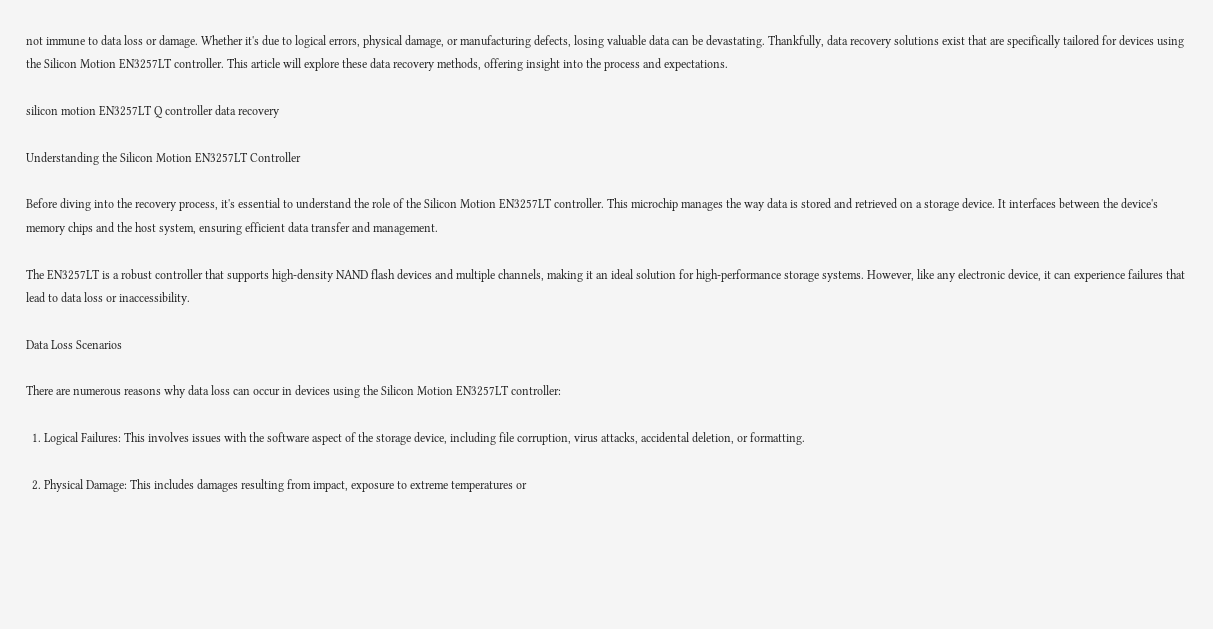not immune to data loss or damage. Whether it's due to logical errors, physical damage, or manufacturing defects, losing valuable data can be devastating. Thankfully, data recovery solutions exist that are specifically tailored for devices using the Silicon Motion EN3257LT controller. This article will explore these data recovery methods, offering insight into the process and expectations.

silicon motion EN3257LT Q controller data recovery

Understanding the Silicon Motion EN3257LT Controller

Before diving into the recovery process, it's essential to understand the role of the Silicon Motion EN3257LT controller. This microchip manages the way data is stored and retrieved on a storage device. It interfaces between the device's memory chips and the host system, ensuring efficient data transfer and management.

The EN3257LT is a robust controller that supports high-density NAND flash devices and multiple channels, making it an ideal solution for high-performance storage systems. However, like any electronic device, it can experience failures that lead to data loss or inaccessibility.

Data Loss Scenarios

There are numerous reasons why data loss can occur in devices using the Silicon Motion EN3257LT controller:

  1. Logical Failures: This involves issues with the software aspect of the storage device, including file corruption, virus attacks, accidental deletion, or formatting.

  2. Physical Damage: This includes damages resulting from impact, exposure to extreme temperatures or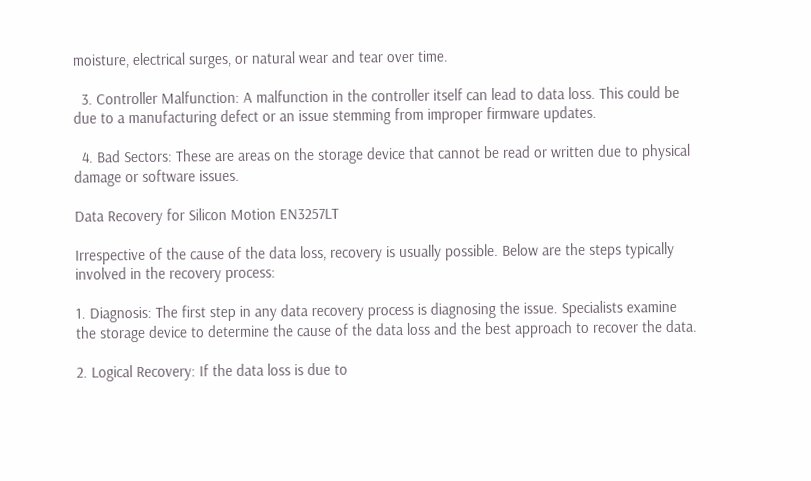moisture, electrical surges, or natural wear and tear over time.

  3. Controller Malfunction: A malfunction in the controller itself can lead to data loss. This could be due to a manufacturing defect or an issue stemming from improper firmware updates.

  4. Bad Sectors: These are areas on the storage device that cannot be read or written due to physical damage or software issues.

Data Recovery for Silicon Motion EN3257LT

Irrespective of the cause of the data loss, recovery is usually possible. Below are the steps typically involved in the recovery process:

1. Diagnosis: The first step in any data recovery process is diagnosing the issue. Specialists examine the storage device to determine the cause of the data loss and the best approach to recover the data.

2. Logical Recovery: If the data loss is due to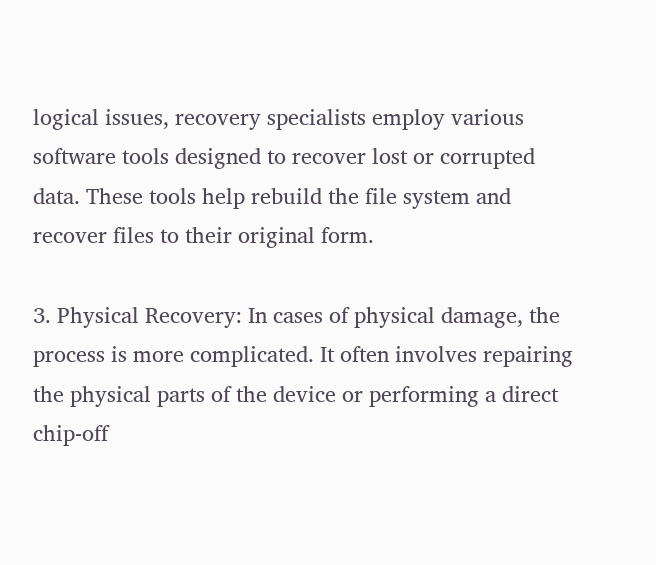logical issues, recovery specialists employ various software tools designed to recover lost or corrupted data. These tools help rebuild the file system and recover files to their original form.

3. Physical Recovery: In cases of physical damage, the process is more complicated. It often involves repairing the physical parts of the device or performing a direct chip-off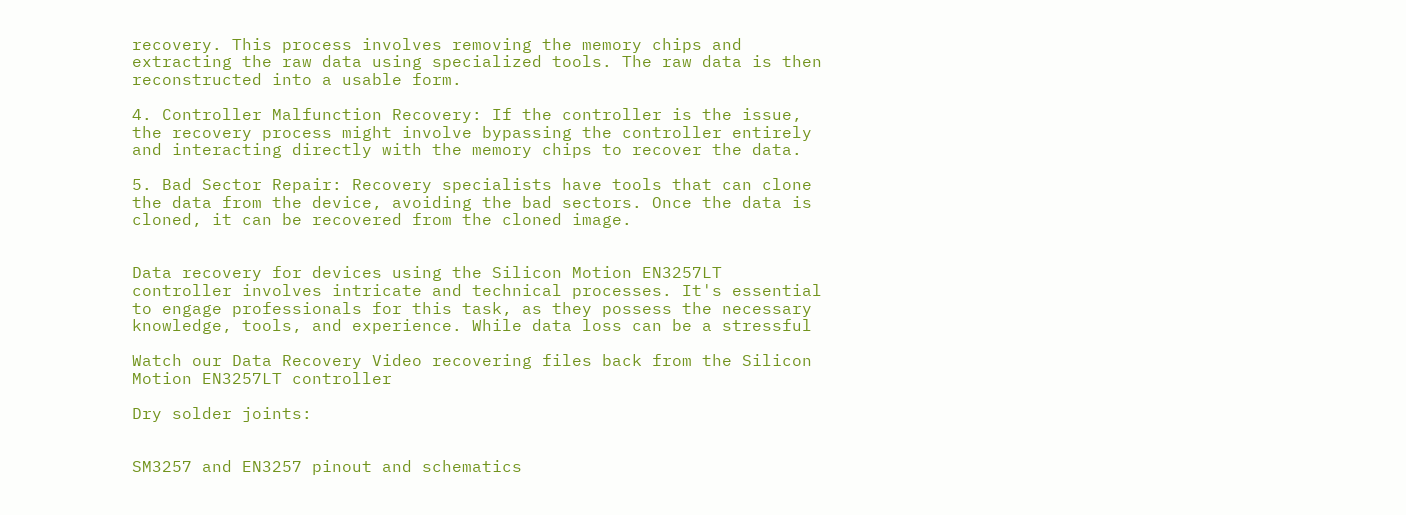recovery. This process involves removing the memory chips and extracting the raw data using specialized tools. The raw data is then reconstructed into a usable form.

4. Controller Malfunction Recovery: If the controller is the issue, the recovery process might involve bypassing the controller entirely and interacting directly with the memory chips to recover the data.

5. Bad Sector Repair: Recovery specialists have tools that can clone the data from the device, avoiding the bad sectors. Once the data is cloned, it can be recovered from the cloned image.


Data recovery for devices using the Silicon Motion EN3257LT controller involves intricate and technical processes. It's essential to engage professionals for this task, as they possess the necessary knowledge, tools, and experience. While data loss can be a stressful

Watch our Data Recovery Video recovering files back from the Silicon Motion EN3257LT controller

Dry solder joints:


SM3257 and EN3257 pinout and schematics